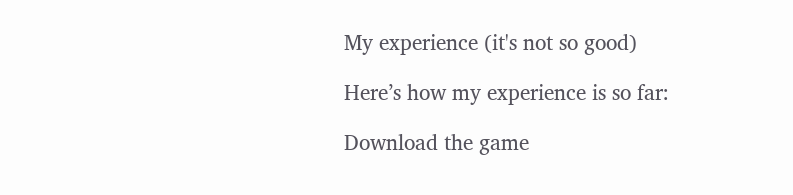My experience (it's not so good)

Here’s how my experience is so far:

Download the game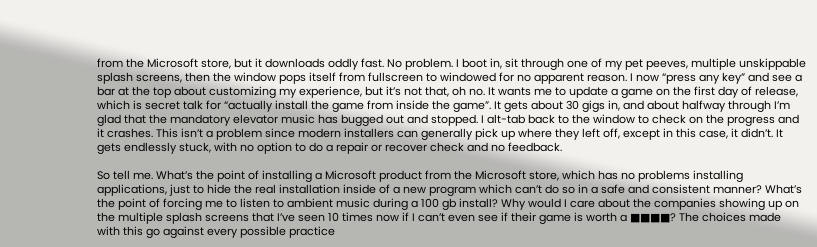from the Microsoft store, but it downloads oddly fast. No problem. I boot in, sit through one of my pet peeves, multiple unskippable splash screens, then the window pops itself from fullscreen to windowed for no apparent reason. I now “press any key” and see a bar at the top about customizing my experience, but it’s not that, oh no. It wants me to update a game on the first day of release, which is secret talk for “actually install the game from inside the game”. It gets about 30 gigs in, and about halfway through I’m glad that the mandatory elevator music has bugged out and stopped. I alt-tab back to the window to check on the progress and it crashes. This isn’t a problem since modern installers can generally pick up where they left off, except in this case, it didn’t. It gets endlessly stuck, with no option to do a repair or recover check and no feedback.

So tell me. What’s the point of installing a Microsoft product from the Microsoft store, which has no problems installing applications, just to hide the real installation inside of a new program which can’t do so in a safe and consistent manner? What’s the point of forcing me to listen to ambient music during a 100 gb install? Why would I care about the companies showing up on the multiple splash screens that I’ve seen 10 times now if I can’t even see if their game is worth a ■■■■? The choices made with this go against every possible practice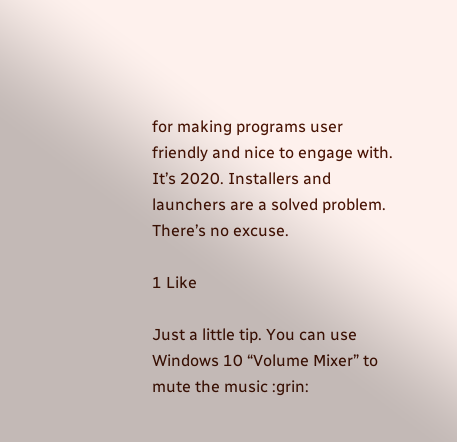for making programs user friendly and nice to engage with. It’s 2020. Installers and launchers are a solved problem. There’s no excuse.

1 Like

Just a little tip. You can use Windows 10 “Volume Mixer” to mute the music :grin: